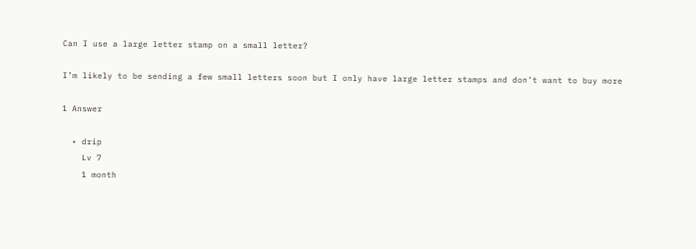Can I use a large letter stamp on a small letter?

I’m likely to be sending a few small letters soon but I only have large letter stamps and don’t want to buy more

1 Answer

  • drip
    Lv 7
    1 month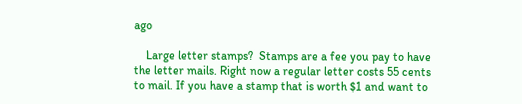ago

    Large letter stamps?  Stamps are a fee you pay to have the letter mails. Right now a regular letter costs 55 cents to mail. If you have a stamp that is worth $1 and want to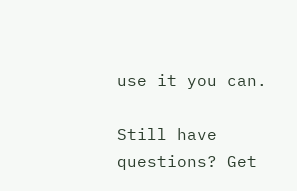use it you can.

Still have questions? Get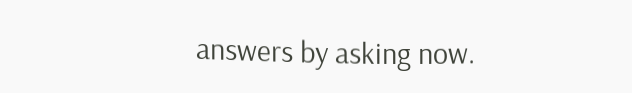answers by asking now.